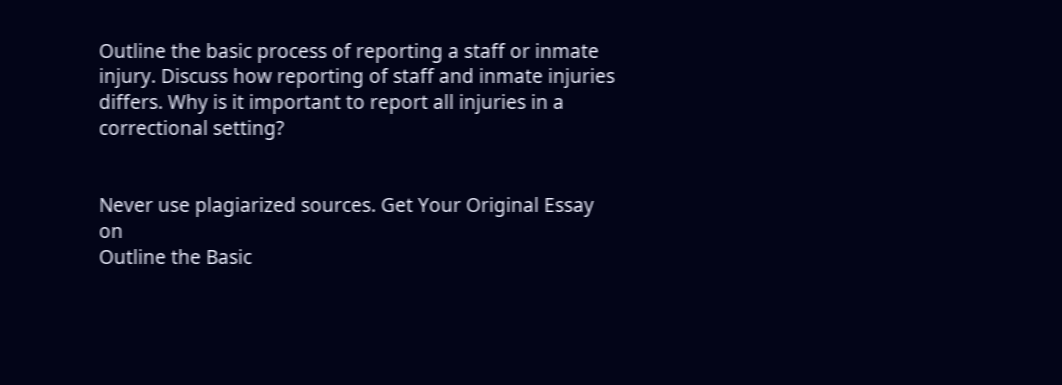Outline the basic process of reporting a staff or inmate injury. Discuss how reporting of staff and inmate injuries differs. Why is it important to report all injuries in a correctional setting?


Never use plagiarized sources. Get Your Original Essay on
Outline the Basic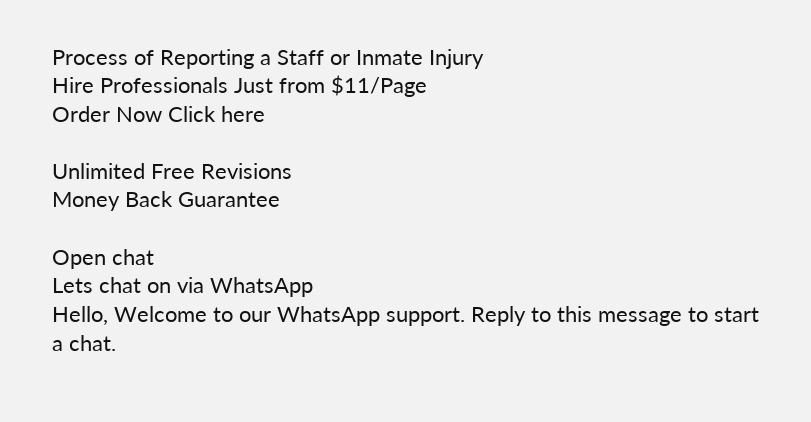Process of Reporting a Staff or Inmate Injury
Hire Professionals Just from $11/Page
Order Now Click here

Unlimited Free Revisions
Money Back Guarantee

Open chat
Lets chat on via WhatsApp
Hello, Welcome to our WhatsApp support. Reply to this message to start a chat.